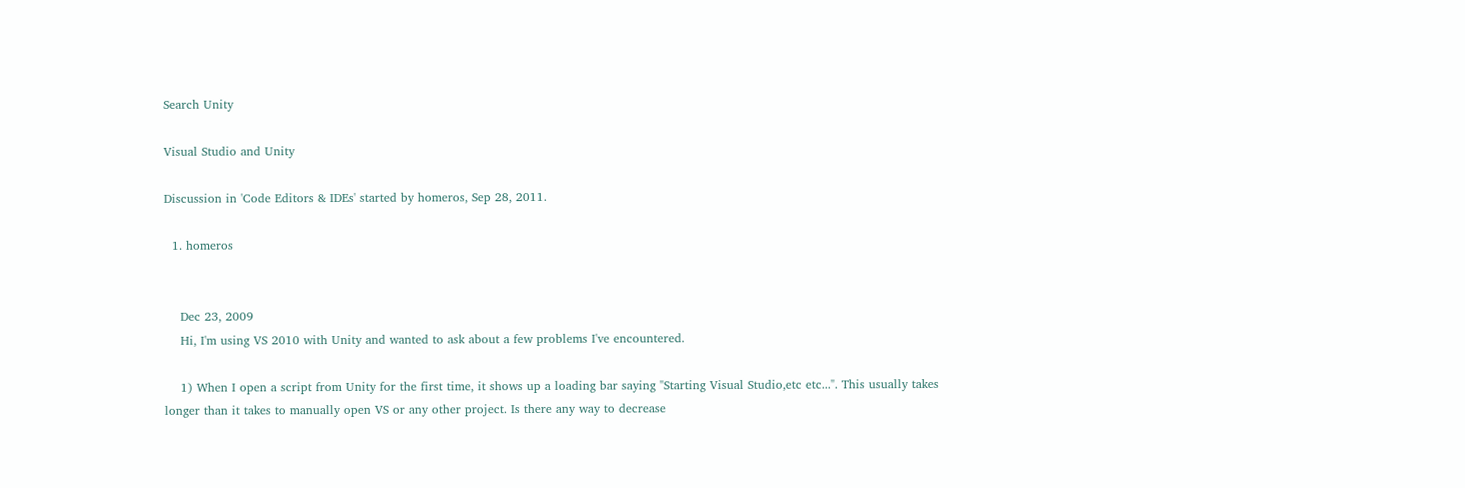Search Unity

Visual Studio and Unity

Discussion in 'Code Editors & IDEs' started by homeros, Sep 28, 2011.

  1. homeros


    Dec 23, 2009
    Hi, I'm using VS 2010 with Unity and wanted to ask about a few problems I've encountered.

    1) When I open a script from Unity for the first time, it shows up a loading bar saying "Starting Visual Studio,etc etc...". This usually takes longer than it takes to manually open VS or any other project. Is there any way to decrease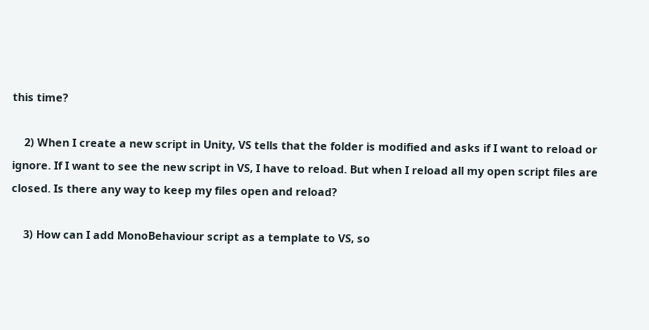this time?

    2) When I create a new script in Unity, VS tells that the folder is modified and asks if I want to reload or ignore. If I want to see the new script in VS, I have to reload. But when I reload all my open script files are closed. Is there any way to keep my files open and reload?

    3) How can I add MonoBehaviour script as a template to VS, so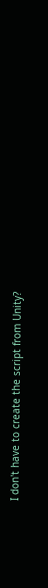I don't have to create the script from Unity?